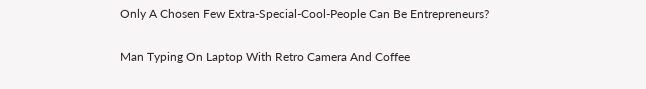Only A Chosen Few Extra-Special-Cool-People Can Be Entrepreneurs?

Man Typing On Laptop With Retro Camera And Coffee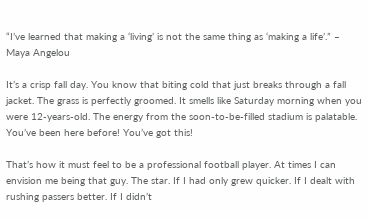“I’ve learned that making a ‘living’ is not the same thing as ‘making a life’.” – Maya Angelou

It’s a crisp fall day. You know that biting cold that just breaks through a fall jacket. The grass is perfectly groomed. It smells like Saturday morning when you were 12-years-old. The energy from the soon-to-be-filled stadium is palatable. You’ve been here before! You’ve got this!

That’s how it must feel to be a professional football player. At times I can envision me being that guy. The star. If I had only grew quicker. If I dealt with rushing passers better. If I didn’t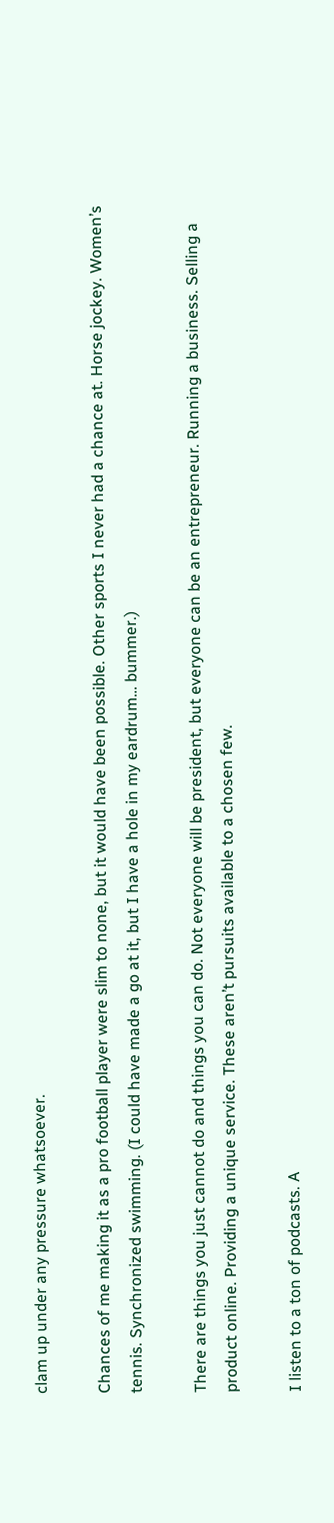clam up under any pressure whatsoever.

Chances of me making it as a pro football player were slim to none, but it would have been possible. Other sports I never had a chance at. Horse jockey. Women’s tennis. Synchronized swimming. (I could have made a go at it, but I have a hole in my eardrum… bummer.)

There are things you just cannot do and things you can do. Not everyone will be president, but everyone can be an entrepreneur. Running a business. Selling a product online. Providing a unique service. These aren’t pursuits available to a chosen few.

I listen to a ton of podcasts. A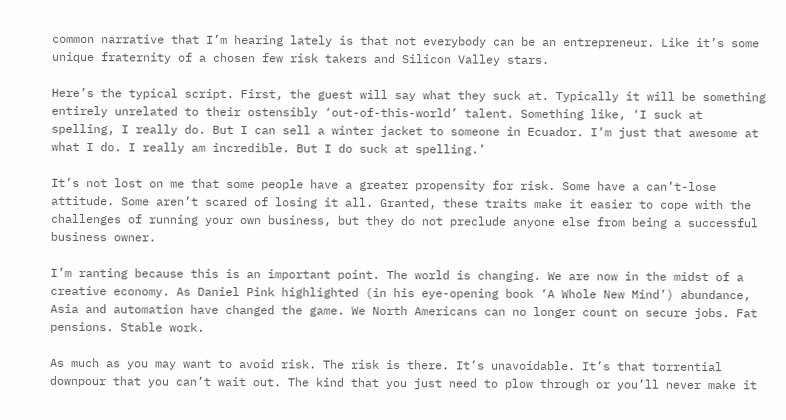common narrative that I’m hearing lately is that not everybody can be an entrepreneur. Like it’s some unique fraternity of a chosen few risk takers and Silicon Valley stars.

Here’s the typical script. First, the guest will say what they suck at. Typically it will be something entirely unrelated to their ostensibly ‘out-of-this-world’ talent. Something like, ‘I suck at spelling, I really do. But I can sell a winter jacket to someone in Ecuador. I’m just that awesome at what I do. I really am incredible. But I do suck at spelling.’

It’s not lost on me that some people have a greater propensity for risk. Some have a can’t-lose attitude. Some aren’t scared of losing it all. Granted, these traits make it easier to cope with the challenges of running your own business, but they do not preclude anyone else from being a successful business owner.

I’m ranting because this is an important point. The world is changing. We are now in the midst of a creative economy. As Daniel Pink highlighted (in his eye-opening book ‘A Whole New Mind’) abundance, Asia and automation have changed the game. We North Americans can no longer count on secure jobs. Fat pensions. Stable work.

As much as you may want to avoid risk. The risk is there. It’s unavoidable. It’s that torrential downpour that you can’t wait out. The kind that you just need to plow through or you’ll never make it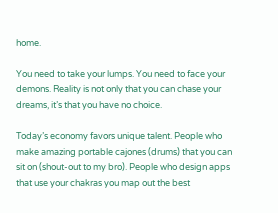home.

You need to take your lumps. You need to face your demons. Reality is not only that you can chase your dreams, it’s that you have no choice.

Today’s economy favors unique talent. People who make amazing portable cajones (drums) that you can sit on (shout-out to my bro). People who design apps that use your chakras you map out the best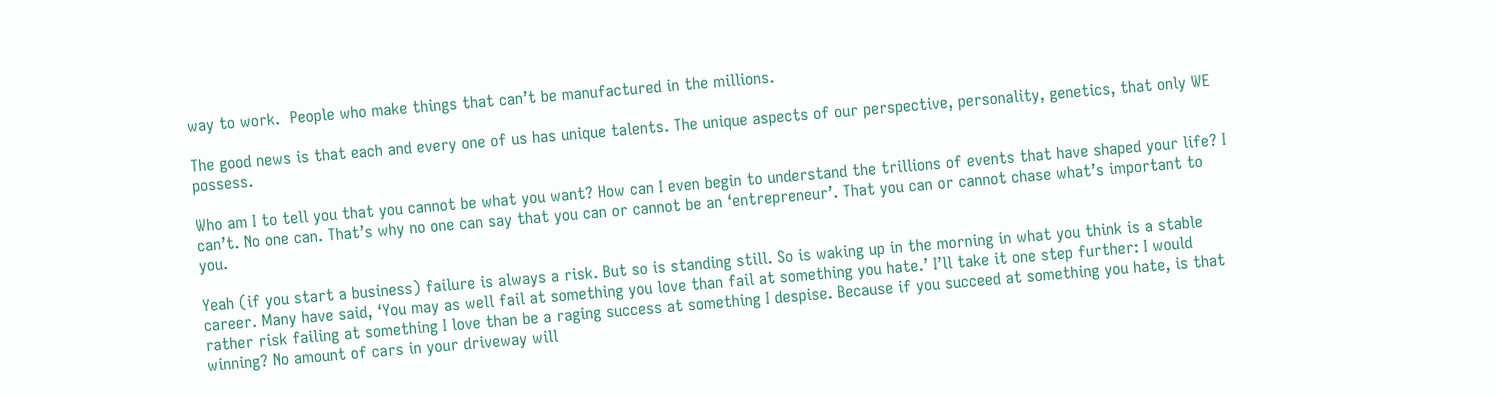way to work.  People who make things that can’t be manufactured in the millions.

The good news is that each and every one of us has unique talents. The unique aspects of our perspective, personality, genetics, that only WE possess.

Who am I to tell you that you cannot be what you want? How can I even begin to understand the trillions of events that have shaped your life? I can’t. No one can. That’s why no one can say that you can or cannot be an ‘entrepreneur’. That you can or cannot chase what’s important to you.

Yeah (if you start a business) failure is always a risk. But so is standing still. So is waking up in the morning in what you think is a stable career. Many have said, ‘You may as well fail at something you love than fail at something you hate.’ I’ll take it one step further: I would rather risk failing at something I love than be a raging success at something I despise. Because if you succeed at something you hate, is that winning? No amount of cars in your driveway will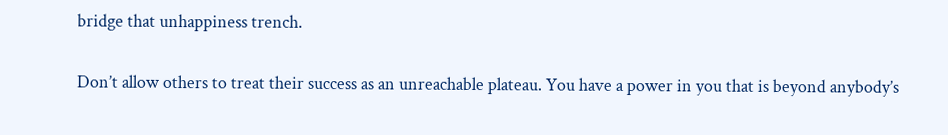bridge that unhappiness trench.

Don’t allow others to treat their success as an unreachable plateau. You have a power in you that is beyond anybody’s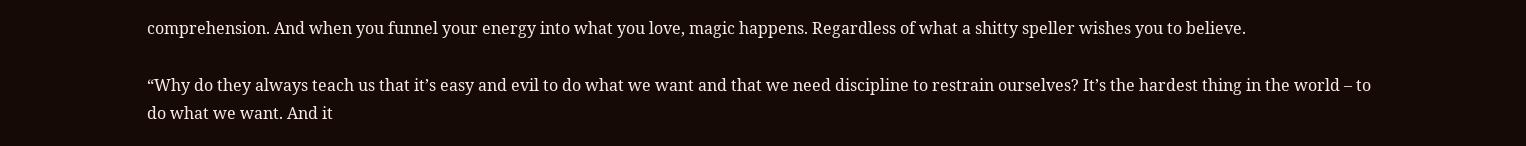comprehension. And when you funnel your energy into what you love, magic happens. Regardless of what a shitty speller wishes you to believe.

“Why do they always teach us that it’s easy and evil to do what we want and that we need discipline to restrain ourselves? It’s the hardest thing in the world – to do what we want. And it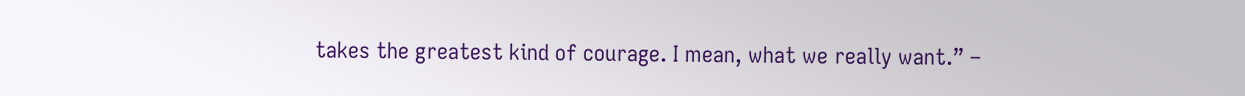takes the greatest kind of courage. I mean, what we really want.” –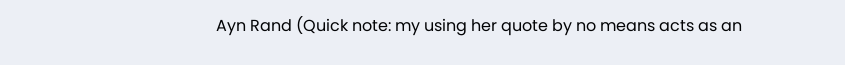Ayn Rand (Quick note: my using her quote by no means acts as an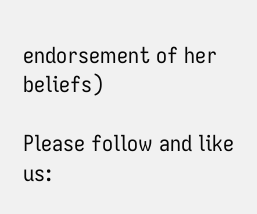endorsement of her beliefs)

Please follow and like us: